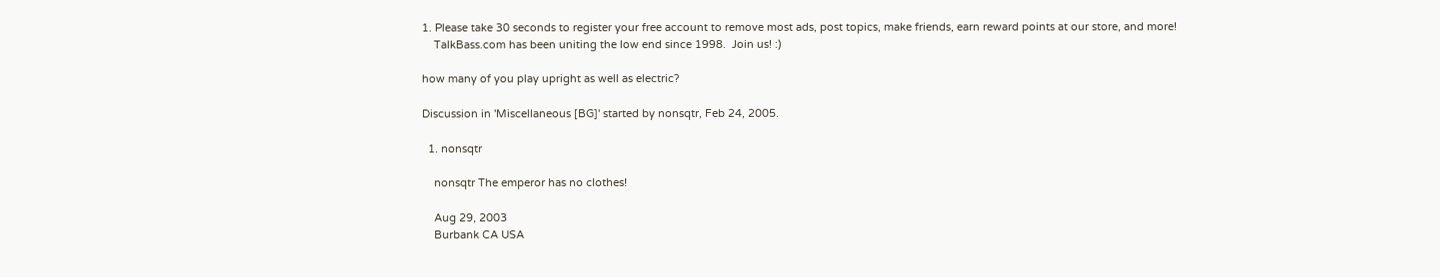1. Please take 30 seconds to register your free account to remove most ads, post topics, make friends, earn reward points at our store, and more!
    TalkBass.com has been uniting the low end since 1998.  Join us! :)

how many of you play upright as well as electric?

Discussion in 'Miscellaneous [BG]' started by nonsqtr, Feb 24, 2005.

  1. nonsqtr

    nonsqtr The emperor has no clothes!

    Aug 29, 2003
    Burbank CA USA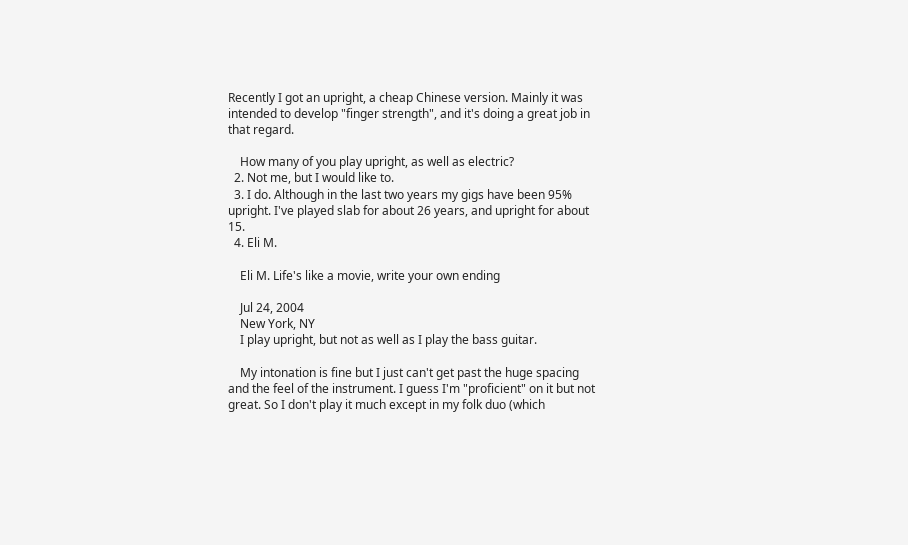Recently I got an upright, a cheap Chinese version. Mainly it was intended to develop "finger strength", and it's doing a great job in that regard.

    How many of you play upright, as well as electric?
  2. Not me, but I would like to.
  3. I do. Although in the last two years my gigs have been 95% upright. I've played slab for about 26 years, and upright for about 15.
  4. Eli M.

    Eli M. Life's like a movie, write your own ending

    Jul 24, 2004
    New York, NY
    I play upright, but not as well as I play the bass guitar.

    My intonation is fine but I just can't get past the huge spacing and the feel of the instrument. I guess I'm "proficient" on it but not great. So I don't play it much except in my folk duo (which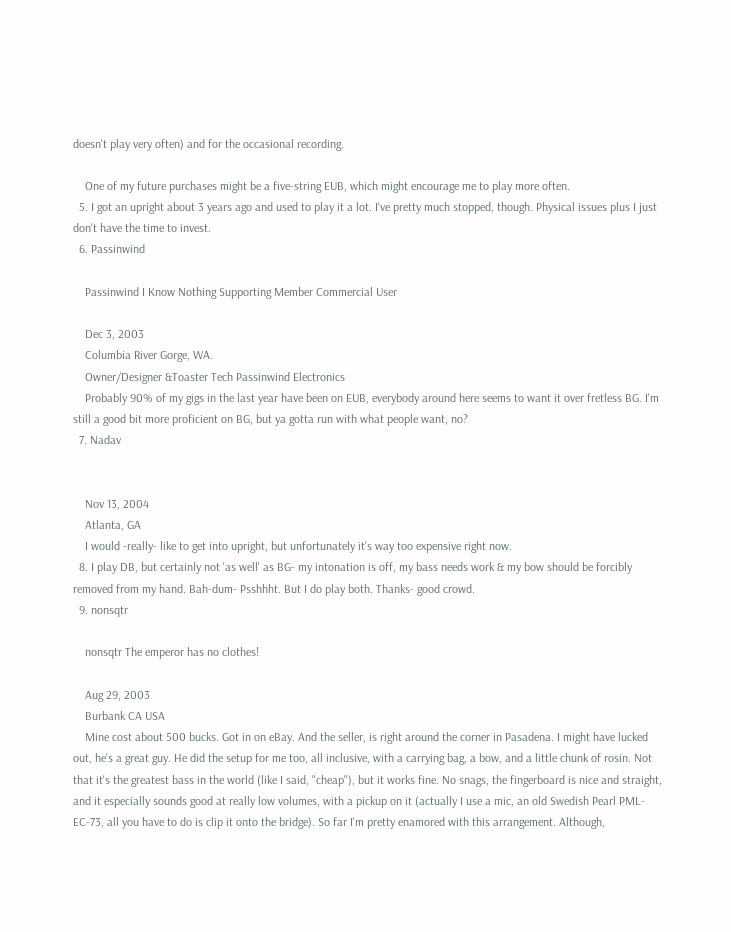doesn't play very often) and for the occasional recording.

    One of my future purchases might be a five-string EUB, which might encourage me to play more often.
  5. I got an upright about 3 years ago and used to play it a lot. I've pretty much stopped, though. Physical issues plus I just don't have the time to invest.
  6. Passinwind

    Passinwind I Know Nothing Supporting Member Commercial User

    Dec 3, 2003
    Columbia River Gorge, WA.
    Owner/Designer &Toaster Tech Passinwind Electronics
    Probably 90% of my gigs in the last year have been on EUB, everybody around here seems to want it over fretless BG. I'm still a good bit more proficient on BG, but ya gotta run with what people want, no?
  7. Nadav


    Nov 13, 2004
    Atlanta, GA
    I would -really- like to get into upright, but unfortunately it's way too expensive right now.
  8. I play DB, but certainly not 'as well' as BG- my intonation is off, my bass needs work & my bow should be forcibly removed from my hand. Bah-dum- Psshhht. But I do play both. Thanks- good crowd.
  9. nonsqtr

    nonsqtr The emperor has no clothes!

    Aug 29, 2003
    Burbank CA USA
    Mine cost about 500 bucks. Got in on eBay. And the seller, is right around the corner in Pasadena. I might have lucked out, he's a great guy. He did the setup for me too, all inclusive, with a carrying bag, a bow, and a little chunk of rosin. Not that it's the greatest bass in the world (like I said, "cheap"), but it works fine. No snags, the fingerboard is nice and straight, and it especially sounds good at really low volumes, with a pickup on it (actually I use a mic, an old Swedish Pearl PML-EC-73, all you have to do is clip it onto the bridge). So far I'm pretty enamored with this arrangement. Although,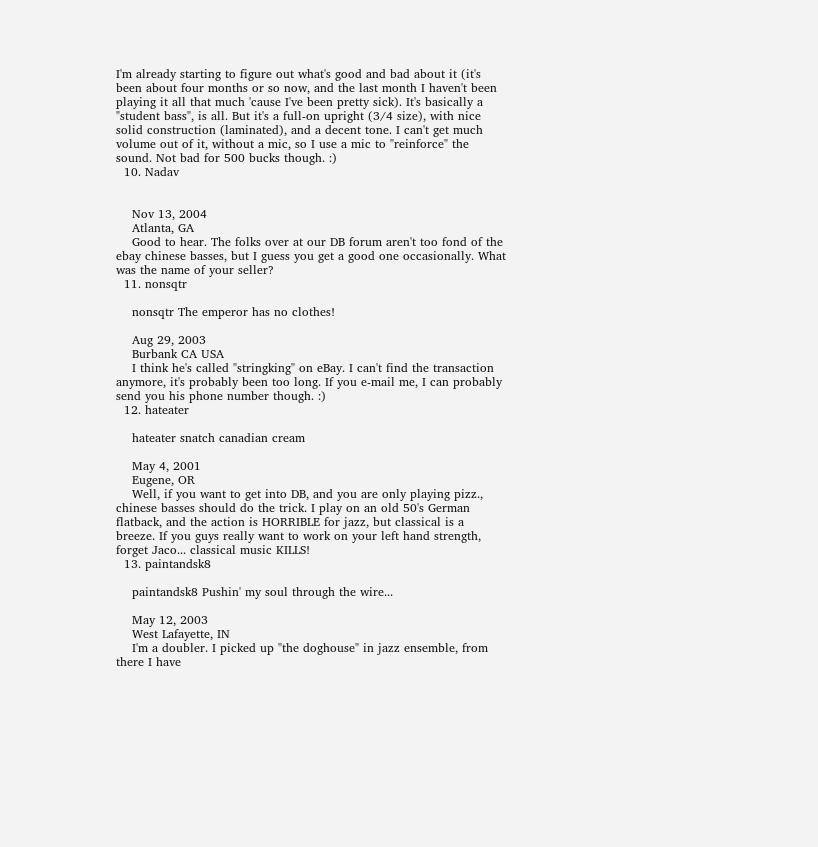I'm already starting to figure out what's good and bad about it (it's been about four months or so now, and the last month I haven't been playing it all that much 'cause I've been pretty sick). It's basically a "student bass", is all. But it's a full-on upright (3/4 size), with nice solid construction (laminated), and a decent tone. I can't get much volume out of it, without a mic, so I use a mic to "reinforce" the sound. Not bad for 500 bucks though. :)
  10. Nadav


    Nov 13, 2004
    Atlanta, GA
    Good to hear. The folks over at our DB forum aren't too fond of the ebay chinese basses, but I guess you get a good one occasionally. What was the name of your seller?
  11. nonsqtr

    nonsqtr The emperor has no clothes!

    Aug 29, 2003
    Burbank CA USA
    I think he's called "stringking" on eBay. I can't find the transaction anymore, it's probably been too long. If you e-mail me, I can probably send you his phone number though. :)
  12. hateater

    hateater snatch canadian cream

    May 4, 2001
    Eugene, OR
    Well, if you want to get into DB, and you are only playing pizz., chinese basses should do the trick. I play on an old 50's German flatback, and the action is HORRIBLE for jazz, but classical is a breeze. If you guys really want to work on your left hand strength, forget Jaco... classical music KILLS!
  13. paintandsk8

    paintandsk8 Pushin' my soul through the wire...

    May 12, 2003
    West Lafayette, IN
    I'm a doubler. I picked up "the doghouse" in jazz ensemble, from there I have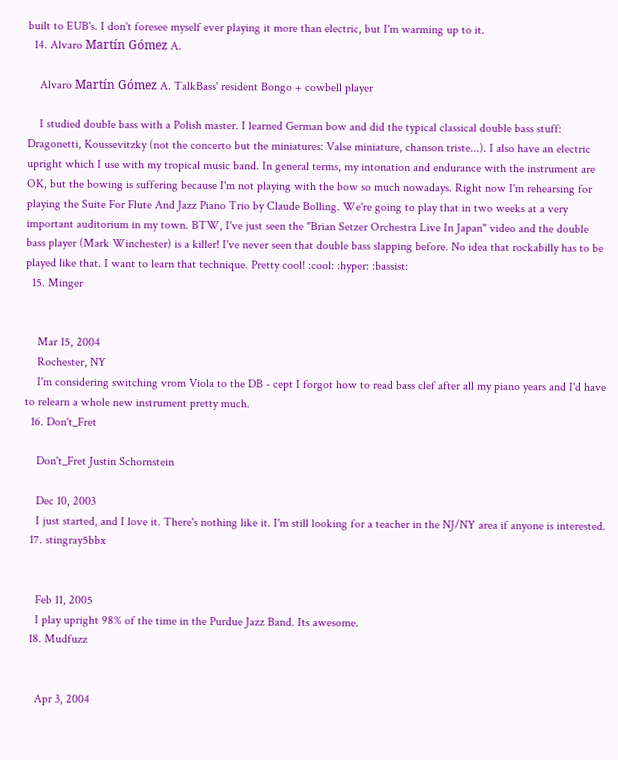built to EUB's. I don't foresee myself ever playing it more than electric, but I'm warming up to it.
  14. Alvaro Martín Gómez A.

    Alvaro Martín Gómez A. TalkBass' resident Bongo + cowbell player

    I studied double bass with a Polish master. I learned German bow and did the typical classical double bass stuff: Dragonetti, Koussevitzky (not the concerto but the miniatures: Valse miniature, chanson triste...). I also have an electric upright which I use with my tropical music band. In general terms, my intonation and endurance with the instrument are OK, but the bowing is suffering because I'm not playing with the bow so much nowadays. Right now I'm rehearsing for playing the Suite For Flute And Jazz Piano Trio by Claude Bolling. We're going to play that in two weeks at a very important auditorium in my town. BTW, I've just seen the "Brian Setzer Orchestra Live In Japan" video and the double bass player (Mark Winchester) is a killer! I've never seen that double bass slapping before. No idea that rockabilly has to be played like that. I want to learn that technique. Pretty cool! :cool: :hyper: :bassist:
  15. Minger


    Mar 15, 2004
    Rochester, NY
    I'm considering switching vrom Viola to the DB - cept I forgot how to read bass clef after all my piano years and I'd have to relearn a whole new instrument pretty much.
  16. Don't_Fret

    Don't_Fret Justin Schornstein

    Dec 10, 2003
    I just started, and I love it. There's nothing like it. I'm still looking for a teacher in the NJ/NY area if anyone is interested.
  17. stingray5bbx


    Feb 11, 2005
    I play upright 98% of the time in the Purdue Jazz Band. Its awesome.
  18. Mudfuzz


    Apr 3, 2004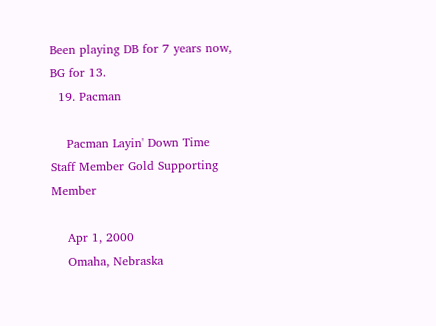Been playing DB for 7 years now, BG for 13.
  19. Pacman

    Pacman Layin' Down Time Staff Member Gold Supporting Member

    Apr 1, 2000
    Omaha, Nebraska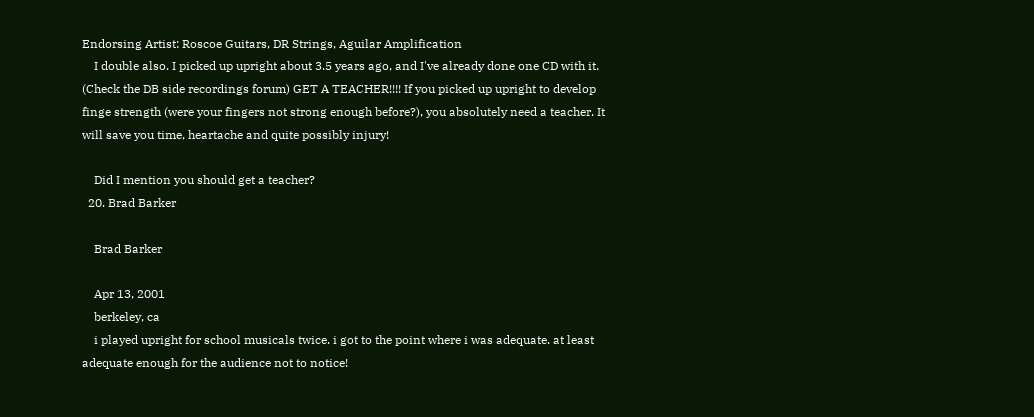Endorsing Artist: Roscoe Guitars, DR Strings, Aguilar Amplification
    I double also. I picked up upright about 3.5 years ago, and I've already done one CD with it. (Check the DB side recordings forum) GET A TEACHER!!!! If you picked up upright to develop finge strength (were your fingers not strong enough before?), you absolutely need a teacher. It will save you time, heartache and quite possibly injury!

    Did I mention you should get a teacher?
  20. Brad Barker

    Brad Barker

    Apr 13, 2001
    berkeley, ca
    i played upright for school musicals twice. i got to the point where i was adequate. at least adequate enough for the audience not to notice!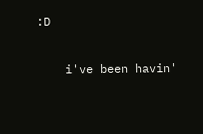:D

    i've been havin'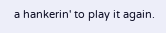a hankerin' to play it again.